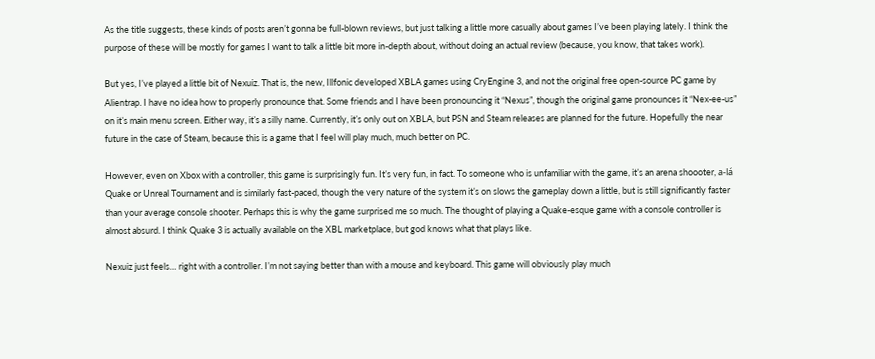As the title suggests, these kinds of posts aren’t gonna be full-blown reviews, but just talking a little more casually about games I’ve been playing lately. I think the purpose of these will be mostly for games I want to talk a little bit more in-depth about, without doing an actual review (because, you know, that takes work).

But yes, I’ve played a little bit of Nexuiz. That is, the new, Illfonic developed XBLA games using CryEngine 3, and not the original free open-source PC game by Alientrap. I have no idea how to properly pronounce that. Some friends and I have been pronouncing it “Nexus”, though the original game pronounces it “Nex-ee-us” on it’s main menu screen. Either way, it’s a silly name. Currently, it’s only out on XBLA, but PSN and Steam releases are planned for the future. Hopefully the near future in the case of Steam, because this is a game that I feel will play much, much better on PC.

However, even on Xbox with a controller, this game is surprisingly fun. It’s very fun, in fact. To someone who is unfamiliar with the game, it’s an arena shoooter, a-lá Quake or Unreal Tournament and is similarly fast-paced, though the very nature of the system it’s on slows the gameplay down a little, but is still significantly faster than your average console shooter. Perhaps this is why the game surprised me so much. The thought of playing a Quake-esque game with a console controller is almost absurd. I think Quake 3 is actually available on the XBL marketplace, but god knows what that plays like.

Nexuiz just feels… right with a controller. I’m not saying better than with a mouse and keyboard. This game will obviously play much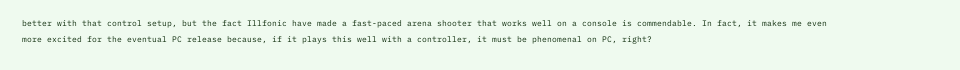better with that control setup, but the fact Illfonic have made a fast-paced arena shooter that works well on a console is commendable. In fact, it makes me even more excited for the eventual PC release because, if it plays this well with a controller, it must be phenomenal on PC, right?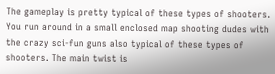The gameplay is pretty typical of these types of shooters. You run around in a small enclosed map shooting dudes with the crazy sci-fun guns also typical of these types of shooters. The main twist is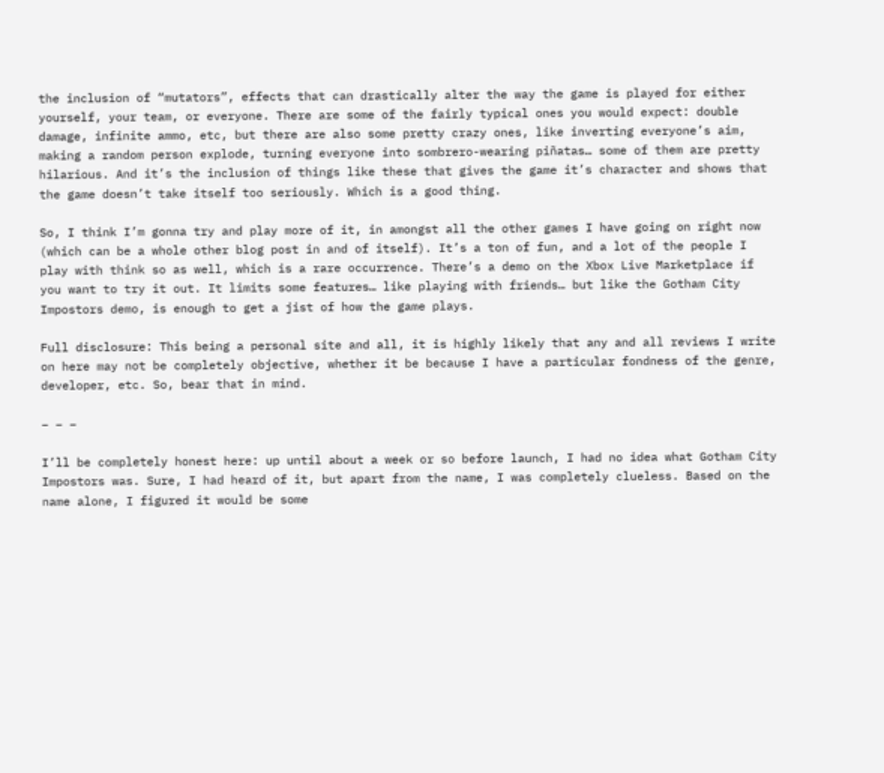the inclusion of “mutators”, effects that can drastically alter the way the game is played for either yourself, your team, or everyone. There are some of the fairly typical ones you would expect: double damage, infinite ammo, etc, but there are also some pretty crazy ones, like inverting everyone’s aim, making a random person explode, turning everyone into sombrero-wearing piñatas… some of them are pretty hilarious. And it’s the inclusion of things like these that gives the game it’s character and shows that the game doesn’t take itself too seriously. Which is a good thing.

So, I think I’m gonna try and play more of it, in amongst all the other games I have going on right now (which can be a whole other blog post in and of itself). It’s a ton of fun, and a lot of the people I play with think so as well, which is a rare occurrence. There’s a demo on the Xbox Live Marketplace if you want to try it out. It limits some features… like playing with friends… but like the Gotham City Impostors demo, is enough to get a jist of how the game plays.

Full disclosure: This being a personal site and all, it is highly likely that any and all reviews I write on here may not be completely objective, whether it be because I have a particular fondness of the genre, developer, etc. So, bear that in mind.

– – –

I’ll be completely honest here: up until about a week or so before launch, I had no idea what Gotham City Impostors was. Sure, I had heard of it, but apart from the name, I was completely clueless. Based on the name alone, I figured it would be some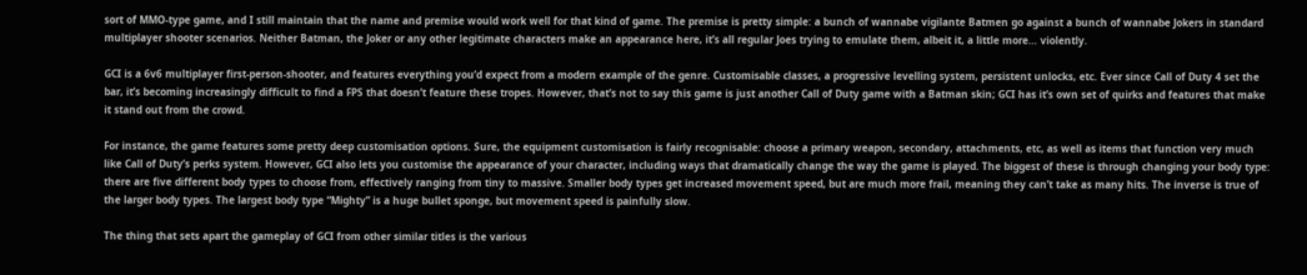sort of MMO-type game, and I still maintain that the name and premise would work well for that kind of game. The premise is pretty simple: a bunch of wannabe vigilante Batmen go against a bunch of wannabe Jokers in standard multiplayer shooter scenarios. Neither Batman, the Joker or any other legitimate characters make an appearance here, it’s all regular Joes trying to emulate them, albeit it, a little more… violently.

GCI is a 6v6 multiplayer first-person-shooter, and features everything you’d expect from a modern example of the genre. Customisable classes, a progressive levelling system, persistent unlocks, etc. Ever since Call of Duty 4 set the bar, it’s becoming increasingly difficult to find a FPS that doesn’t feature these tropes. However, that’s not to say this game is just another Call of Duty game with a Batman skin; GCI has it’s own set of quirks and features that make it stand out from the crowd.

For instance, the game features some pretty deep customisation options. Sure, the equipment customisation is fairly recognisable: choose a primary weapon, secondary, attachments, etc, as well as items that function very much like Call of Duty’s perks system. However, GCI also lets you customise the appearance of your character, including ways that dramatically change the way the game is played. The biggest of these is through changing your body type: there are five different body types to choose from, effectively ranging from tiny to massive. Smaller body types get increased movement speed, but are much more frail, meaning they can’t take as many hits. The inverse is true of the larger body types. The largest body type “Mighty” is a huge bullet sponge, but movement speed is painfully slow.

The thing that sets apart the gameplay of GCI from other similar titles is the various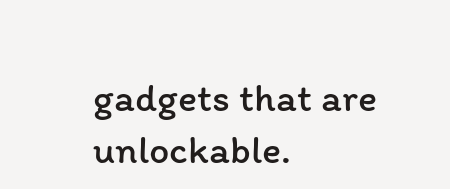gadgets that are unlockable.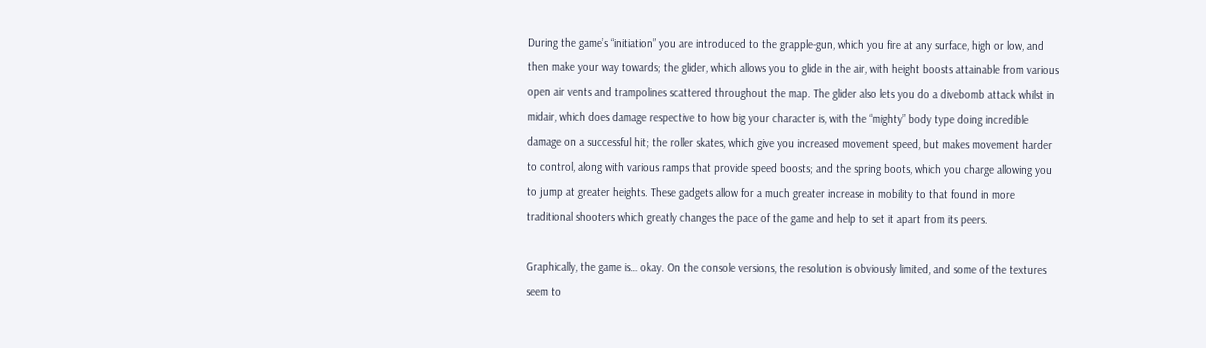During the game’s “initiation” you are introduced to the grapple-gun, which you fire at any surface, high or low, and then make your way towards; the glider, which allows you to glide in the air, with height boosts attainable from various open air vents and trampolines scattered throughout the map. The glider also lets you do a divebomb attack whilst in midair, which does damage respective to how big your character is, with the “mighty” body type doing incredible damage on a successful hit; the roller skates, which give you increased movement speed, but makes movement harder to control, along with various ramps that provide speed boosts; and the spring boots, which you charge allowing you to jump at greater heights. These gadgets allow for a much greater increase in mobility to that found in more traditional shooters which greatly changes the pace of the game and help to set it apart from its peers.

Graphically, the game is… okay. On the console versions, the resolution is obviously limited, and some of the textures seem to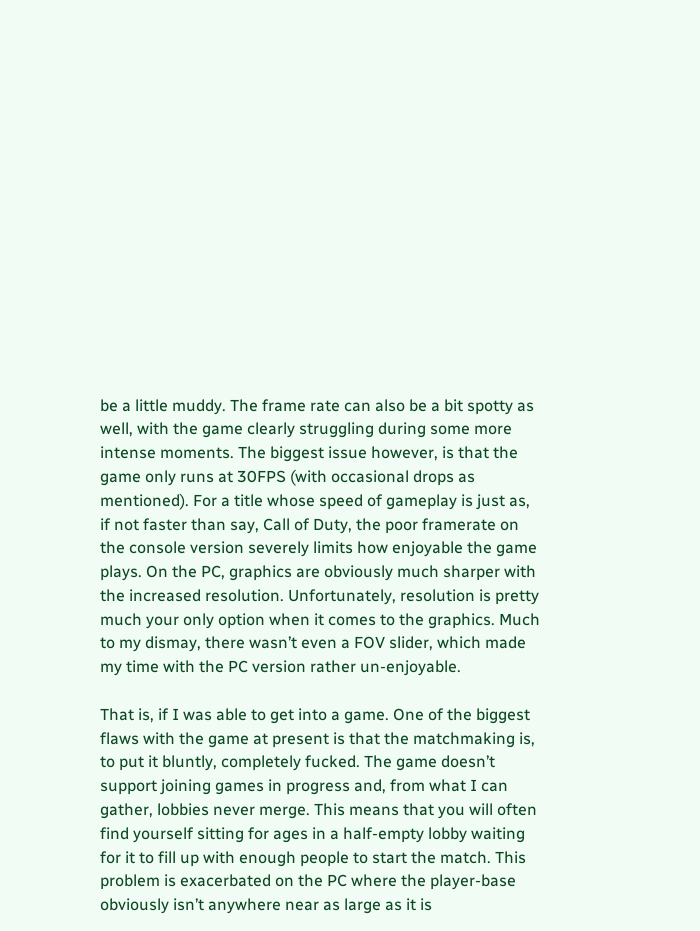be a little muddy. The frame rate can also be a bit spotty as well, with the game clearly struggling during some more intense moments. The biggest issue however, is that the game only runs at 30FPS (with occasional drops as mentioned). For a title whose speed of gameplay is just as, if not faster than say, Call of Duty, the poor framerate on the console version severely limits how enjoyable the game plays. On the PC, graphics are obviously much sharper with the increased resolution. Unfortunately, resolution is pretty much your only option when it comes to the graphics. Much to my dismay, there wasn’t even a FOV slider, which made my time with the PC version rather un-enjoyable.

That is, if I was able to get into a game. One of the biggest flaws with the game at present is that the matchmaking is, to put it bluntly, completely fucked. The game doesn’t support joining games in progress and, from what I can gather, lobbies never merge. This means that you will often find yourself sitting for ages in a half-empty lobby waiting for it to fill up with enough people to start the match. This problem is exacerbated on the PC where the player-base obviously isn’t anywhere near as large as it is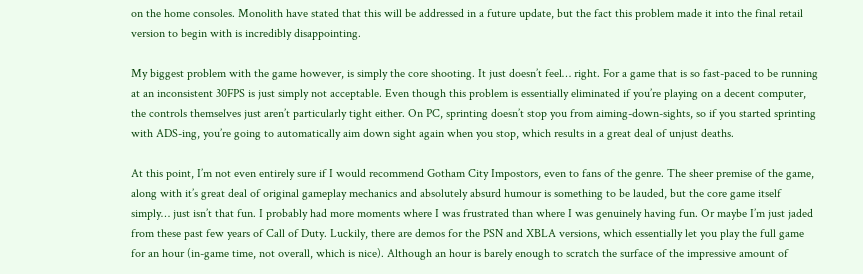on the home consoles. Monolith have stated that this will be addressed in a future update, but the fact this problem made it into the final retail version to begin with is incredibly disappointing.

My biggest problem with the game however, is simply the core shooting. It just doesn’t feel… right. For a game that is so fast-paced to be running at an inconsistent 30FPS is just simply not acceptable. Even though this problem is essentially eliminated if you’re playing on a decent computer, the controls themselves just aren’t particularly tight either. On PC, sprinting doesn’t stop you from aiming-down-sights, so if you started sprinting with ADS-ing, you’re going to automatically aim down sight again when you stop, which results in a great deal of unjust deaths.

At this point, I’m not even entirely sure if I would recommend Gotham City Impostors, even to fans of the genre. The sheer premise of the game, along with it’s great deal of original gameplay mechanics and absolutely absurd humour is something to be lauded, but the core game itself simply… just isn’t that fun. I probably had more moments where I was frustrated than where I was genuinely having fun. Or maybe I’m just jaded from these past few years of Call of Duty. Luckily, there are demos for the PSN and XBLA versions, which essentially let you play the full game for an hour (in-game time, not overall, which is nice). Although an hour is barely enough to scratch the surface of the impressive amount of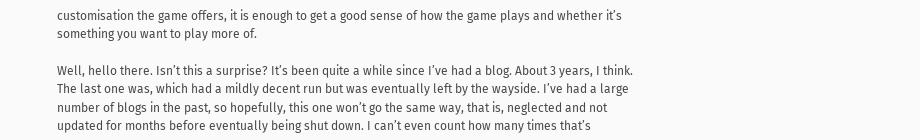customisation the game offers, it is enough to get a good sense of how the game plays and whether it’s something you want to play more of.

Well, hello there. Isn’t this a surprise? It’s been quite a while since I’ve had a blog. About 3 years, I think. The last one was, which had a mildly decent run but was eventually left by the wayside. I’ve had a large number of blogs in the past, so hopefully, this one won’t go the same way, that is, neglected and not updated for months before eventually being shut down. I can’t even count how many times that’s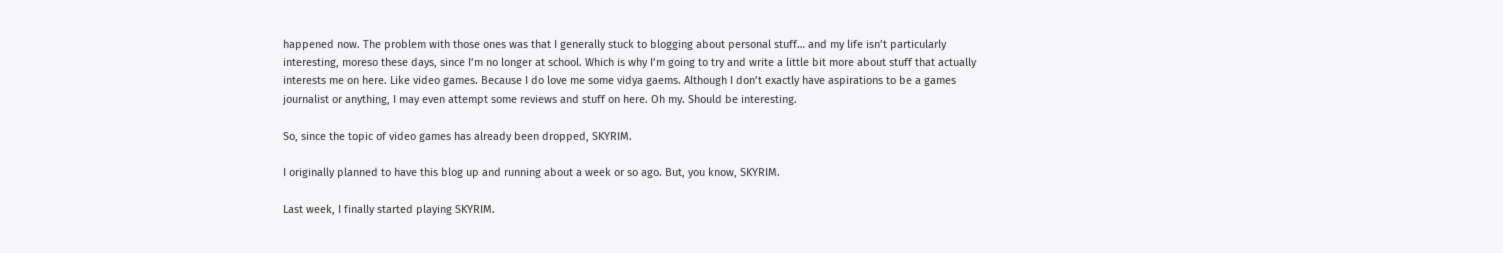happened now. The problem with those ones was that I generally stuck to blogging about personal stuff… and my life isn’t particularly interesting, moreso these days, since I’m no longer at school. Which is why I’m going to try and write a little bit more about stuff that actually interests me on here. Like video games. Because I do love me some vidya gaems. Although I don’t exactly have aspirations to be a games journalist or anything, I may even attempt some reviews and stuff on here. Oh my. Should be interesting.

So, since the topic of video games has already been dropped, SKYRIM.

I originally planned to have this blog up and running about a week or so ago. But, you know, SKYRIM.

Last week, I finally started playing SKYRIM.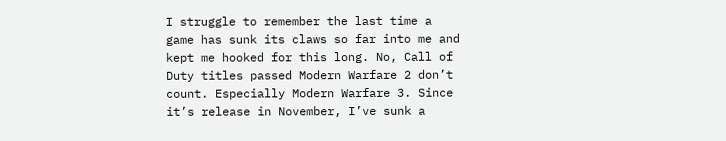I struggle to remember the last time a game has sunk its claws so far into me and kept me hooked for this long. No, Call of Duty titles passed Modern Warfare 2 don’t count. Especially Modern Warfare 3. Since it’s release in November, I’ve sunk a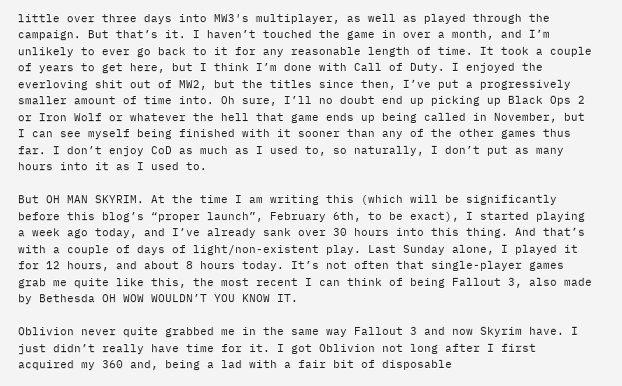little over three days into MW3′s multiplayer, as well as played through the campaign. But that’s it. I haven’t touched the game in over a month, and I’m unlikely to ever go back to it for any reasonable length of time. It took a couple of years to get here, but I think I’m done with Call of Duty. I enjoyed the everloving shit out of MW2, but the titles since then, I’ve put a progressively smaller amount of time into. Oh sure, I’ll no doubt end up picking up Black Ops 2 or Iron Wolf or whatever the hell that game ends up being called in November, but I can see myself being finished with it sooner than any of the other games thus far. I don’t enjoy CoD as much as I used to, so naturally, I don’t put as many hours into it as I used to.

But OH MAN SKYRIM. At the time I am writing this (which will be significantly before this blog’s “proper launch”, February 6th, to be exact), I started playing a week ago today, and I’ve already sank over 30 hours into this thing. And that’s with a couple of days of light/non-existent play. Last Sunday alone, I played it for 12 hours, and about 8 hours today. It’s not often that single-player games grab me quite like this, the most recent I can think of being Fallout 3, also made by Bethesda OH WOW WOULDN’T YOU KNOW IT.

Oblivion never quite grabbed me in the same way Fallout 3 and now Skyrim have. I just didn’t really have time for it. I got Oblivion not long after I first acquired my 360 and, being a lad with a fair bit of disposable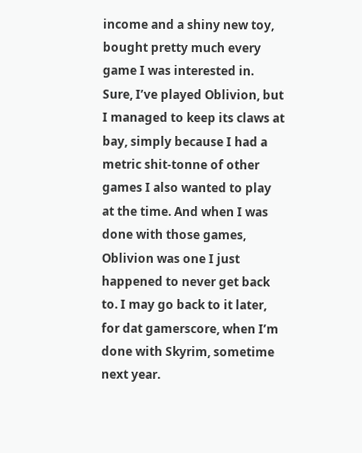income and a shiny new toy, bought pretty much every game I was interested in. Sure, I’ve played Oblivion, but I managed to keep its claws at bay, simply because I had a metric shit-tonne of other games I also wanted to play at the time. And when I was done with those games, Oblivion was one I just happened to never get back to. I may go back to it later, for dat gamerscore, when I’m done with Skyrim, sometime next year.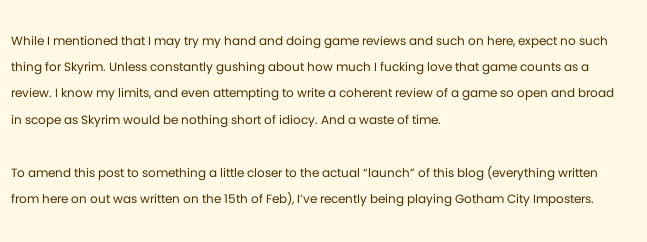While I mentioned that I may try my hand and doing game reviews and such on here, expect no such thing for Skyrim. Unless constantly gushing about how much I fucking love that game counts as a review. I know my limits, and even attempting to write a coherent review of a game so open and broad in scope as Skyrim would be nothing short of idiocy. And a waste of time.

To amend this post to something a little closer to the actual “launch” of this blog (everything written from here on out was written on the 15th of Feb), I’ve recently being playing Gotham City Imposters.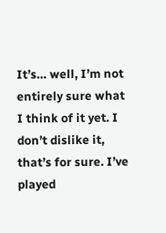It’s… well, I’m not entirely sure what I think of it yet. I don’t dislike it, that’s for sure. I’ve played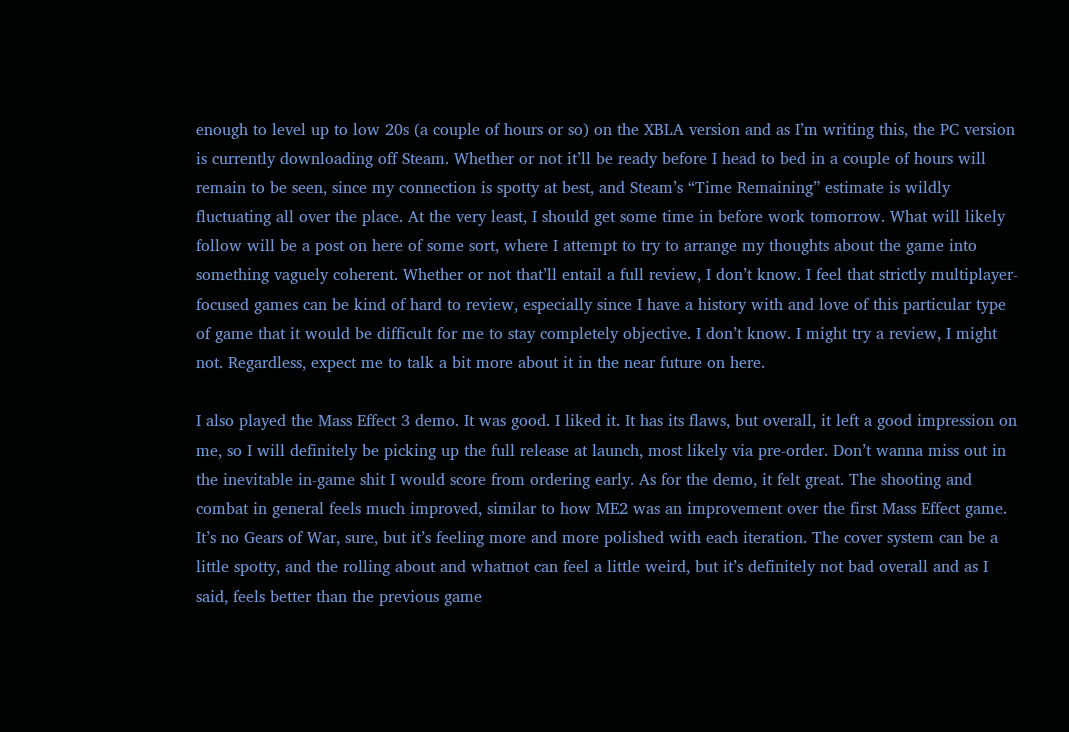enough to level up to low 20s (a couple of hours or so) on the XBLA version and as I’m writing this, the PC version is currently downloading off Steam. Whether or not it’ll be ready before I head to bed in a couple of hours will remain to be seen, since my connection is spotty at best, and Steam’s “Time Remaining” estimate is wildly fluctuating all over the place. At the very least, I should get some time in before work tomorrow. What will likely follow will be a post on here of some sort, where I attempt to try to arrange my thoughts about the game into something vaguely coherent. Whether or not that’ll entail a full review, I don’t know. I feel that strictly multiplayer-focused games can be kind of hard to review, especially since I have a history with and love of this particular type of game that it would be difficult for me to stay completely objective. I don’t know. I might try a review, I might not. Regardless, expect me to talk a bit more about it in the near future on here.

I also played the Mass Effect 3 demo. It was good. I liked it. It has its flaws, but overall, it left a good impression on me, so I will definitely be picking up the full release at launch, most likely via pre-order. Don’t wanna miss out in the inevitable in-game shit I would score from ordering early. As for the demo, it felt great. The shooting and combat in general feels much improved, similar to how ME2 was an improvement over the first Mass Effect game. It’s no Gears of War, sure, but it’s feeling more and more polished with each iteration. The cover system can be a little spotty, and the rolling about and whatnot can feel a little weird, but it’s definitely not bad overall and as I said, feels better than the previous game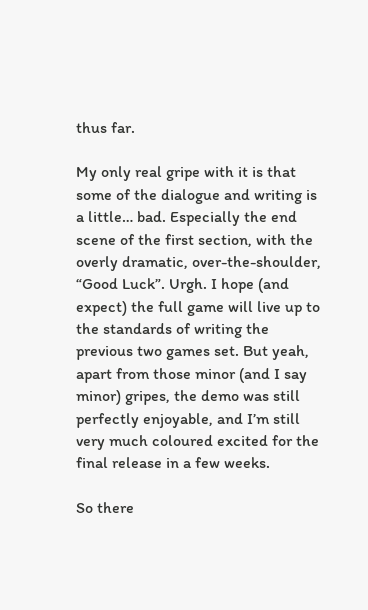thus far.

My only real gripe with it is that some of the dialogue and writing is a little… bad. Especially the end scene of the first section, with the overly dramatic, over-the-shoulder, “Good Luck”. Urgh. I hope (and expect) the full game will live up to the standards of writing the previous two games set. But yeah, apart from those minor (and I say minor) gripes, the demo was still perfectly enjoyable, and I’m still very much coloured excited for the final release in a few weeks.

So there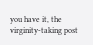you have it, the virginity-taking post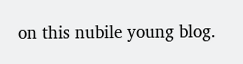on this nubile young blog.